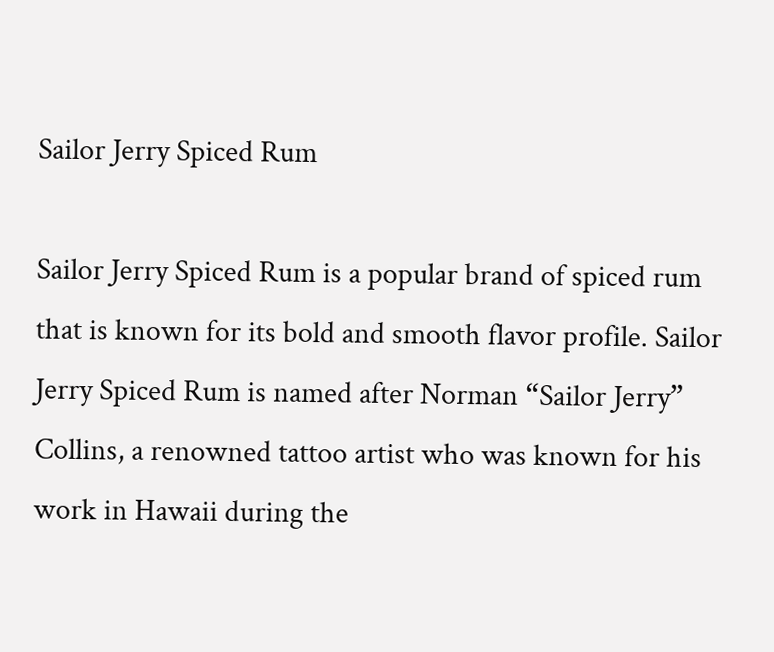Sailor Jerry Spiced Rum

Sailor Jerry Spiced Rum is a popular brand of spiced rum that is known for its bold and smooth flavor profile. Sailor Jerry Spiced Rum is named after Norman “Sailor Jerry” Collins, a renowned tattoo artist who was known for his work in Hawaii during the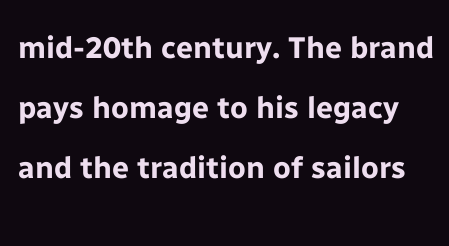mid-20th century. The brand pays homage to his legacy and the tradition of sailors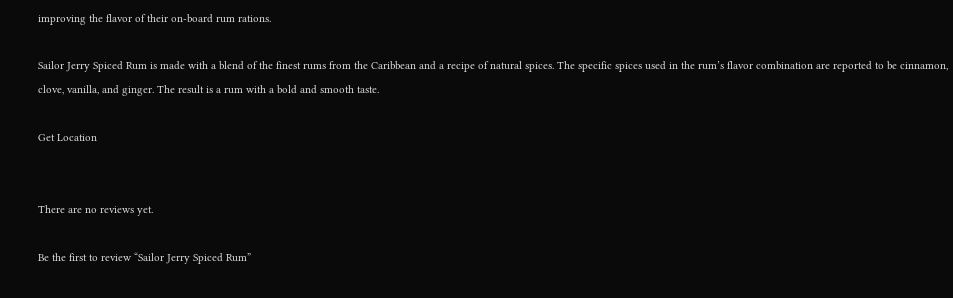improving the flavor of their on-board rum rations.

Sailor Jerry Spiced Rum is made with a blend of the finest rums from the Caribbean and a recipe of natural spices. The specific spices used in the rum’s flavor combination are reported to be cinnamon, clove, vanilla, and ginger. The result is a rum with a bold and smooth taste.

Get Location


There are no reviews yet.

Be the first to review “Sailor Jerry Spiced Rum”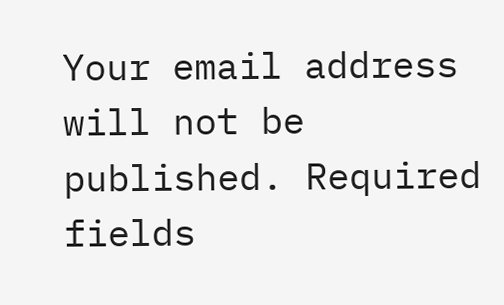Your email address will not be published. Required fields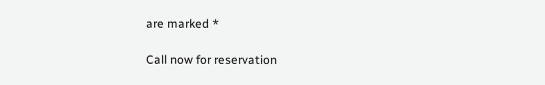are marked *

Call now for reservation